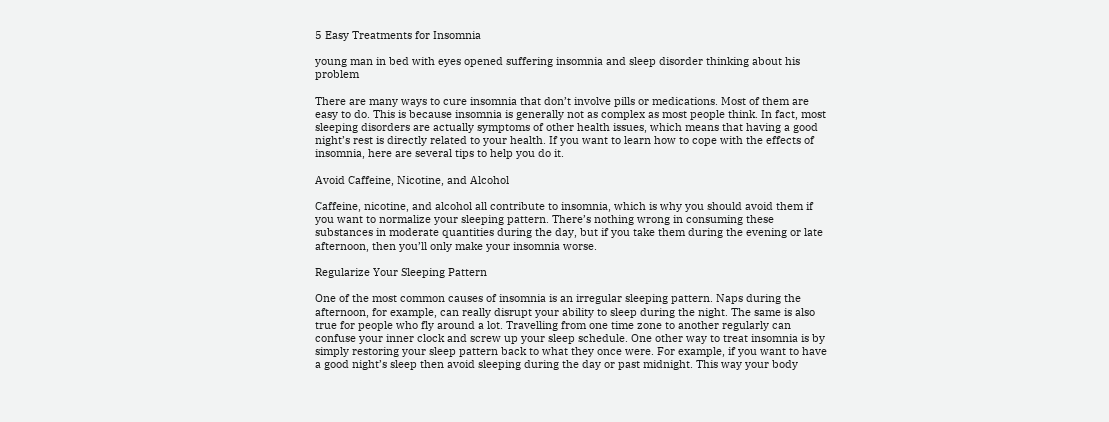5 Easy Treatments for Insomnia

young man in bed with eyes opened suffering insomnia and sleep disorder thinking about his problem

There are many ways to cure insomnia that don’t involve pills or medications. Most of them are easy to do. This is because insomnia is generally not as complex as most people think. In fact, most sleeping disorders are actually symptoms of other health issues, which means that having a good night’s rest is directly related to your health. If you want to learn how to cope with the effects of insomnia, here are several tips to help you do it.

Avoid Caffeine, Nicotine, and Alcohol

Caffeine, nicotine, and alcohol all contribute to insomnia, which is why you should avoid them if you want to normalize your sleeping pattern. There’s nothing wrong in consuming these substances in moderate quantities during the day, but if you take them during the evening or late afternoon, then you’ll only make your insomnia worse.

Regularize Your Sleeping Pattern

One of the most common causes of insomnia is an irregular sleeping pattern. Naps during the afternoon, for example, can really disrupt your ability to sleep during the night. The same is also true for people who fly around a lot. Travelling from one time zone to another regularly can confuse your inner clock and screw up your sleep schedule. One other way to treat insomnia is by simply restoring your sleep pattern back to what they once were. For example, if you want to have a good night’s sleep then avoid sleeping during the day or past midnight. This way your body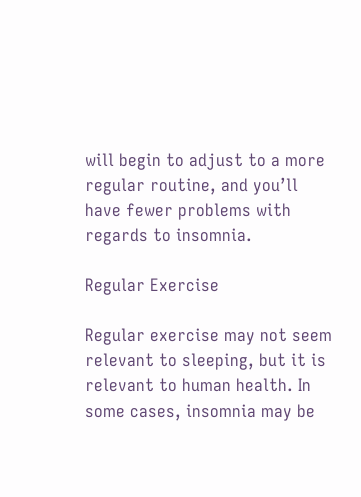will begin to adjust to a more regular routine, and you’ll have fewer problems with regards to insomnia.

Regular Exercise

Regular exercise may not seem relevant to sleeping, but it is relevant to human health. In some cases, insomnia may be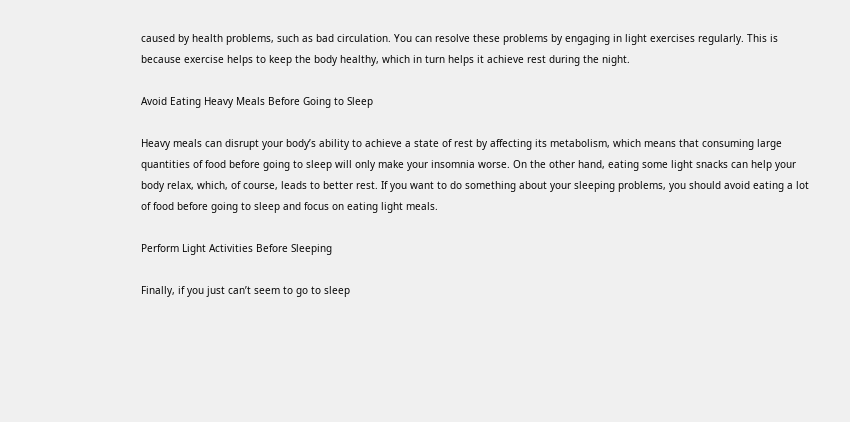caused by health problems, such as bad circulation. You can resolve these problems by engaging in light exercises regularly. This is because exercise helps to keep the body healthy, which in turn helps it achieve rest during the night.

Avoid Eating Heavy Meals Before Going to Sleep

Heavy meals can disrupt your body’s ability to achieve a state of rest by affecting its metabolism, which means that consuming large quantities of food before going to sleep will only make your insomnia worse. On the other hand, eating some light snacks can help your body relax, which, of course, leads to better rest. If you want to do something about your sleeping problems, you should avoid eating a lot of food before going to sleep and focus on eating light meals.

Perform Light Activities Before Sleeping

Finally, if you just can’t seem to go to sleep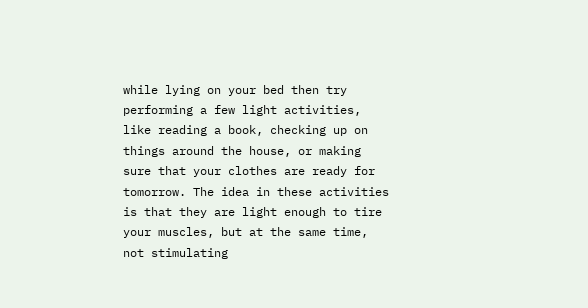while lying on your bed then try performing a few light activities, like reading a book, checking up on things around the house, or making sure that your clothes are ready for tomorrow. The idea in these activities is that they are light enough to tire your muscles, but at the same time, not stimulating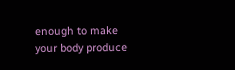enough to make your body produce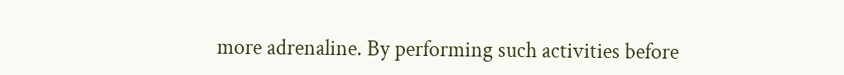more adrenaline. By performing such activities before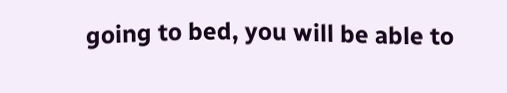going to bed, you will be able to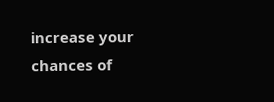increase your chances of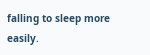falling to sleep more easily.